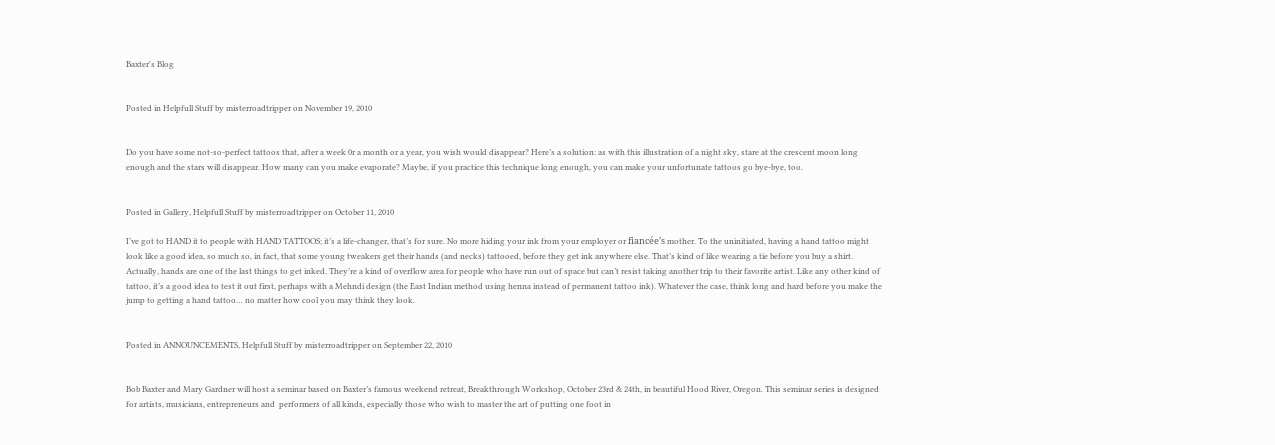Baxter's Blog


Posted in Helpfull Stuff by misterroadtripper on November 19, 2010


Do you have some not-so-perfect tattoos that, after a week 0r a month or a year, you wish would disappear? Here’s a solution: as with this illustration of a night sky, stare at the crescent moon long enough and the stars will disappear. How many can you make evaporate? Maybe, if you practice this technique long enough, you can make your unfortunate tattoos go bye-bye, too.


Posted in Gallery, Helpfull Stuff by misterroadtripper on October 11, 2010

I’ve got to HAND it to people with HAND TATTOOS; it’s a life-changer, that’s for sure. No more hiding your ink from your employer or fiancée’s mother. To the uninitiated, having a hand tattoo might look like a good idea, so much so, in fact, that some young tweakers get their hands (and necks) tattooed, before they get ink anywhere else. That’s kind of like wearing a tie before you buy a shirt. Actually, hands are one of the last things to get inked. They’re a kind of overflow area for people who have run out of space but can’t resist taking another trip to their favorite artist. Like any other kind of tattoo, it’s a good idea to test it out first, perhaps with a Mehndi design (the East Indian method using henna instead of permanent tattoo ink). Whatever the case, think long and hard before you make the jump to getting a hand tattoo… no matter how cool you may think they look.


Posted in ANNOUNCEMENTS, Helpfull Stuff by misterroadtripper on September 22, 2010


Bob Baxter and Mary Gardner will host a seminar based on Baxter’s famous weekend retreat, Breakthrough Workshop, October 23rd & 24th, in beautiful Hood River, Oregon. This seminar series is designed for artists, musicians, entrepreneurs and  performers of all kinds, especially those who wish to master the art of putting one foot in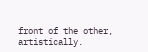front of the other, artistically.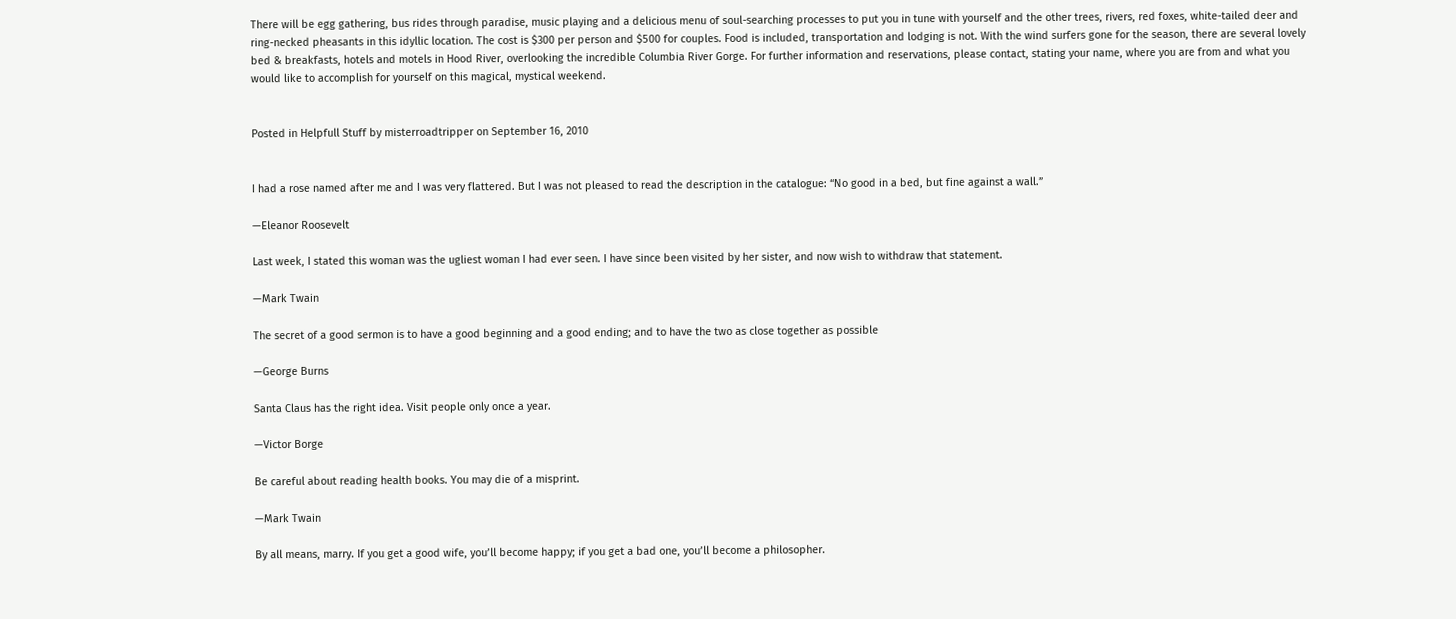There will be egg gathering, bus rides through paradise, music playing and a delicious menu of soul-searching processes to put you in tune with yourself and the other trees, rivers, red foxes, white-tailed deer and ring-necked pheasants in this idyllic location. The cost is $300 per person and $500 for couples. Food is included, transportation and lodging is not. With the wind surfers gone for the season, there are several lovely bed & breakfasts, hotels and motels in Hood River, overlooking the incredible Columbia River Gorge. For further information and reservations, please contact, stating your name, where you are from and what you would like to accomplish for yourself on this magical, mystical weekend.


Posted in Helpfull Stuff by misterroadtripper on September 16, 2010


I had a rose named after me and I was very flattered. But I was not pleased to read the description in the catalogue: “No good in a bed, but fine against a wall.”

—Eleanor Roosevelt

Last week, I stated this woman was the ugliest woman I had ever seen. I have since been visited by her sister, and now wish to withdraw that statement.

—Mark Twain

The secret of a good sermon is to have a good beginning and a good ending; and to have the two as close together as possible

—George Burns

Santa Claus has the right idea. Visit people only once a year.

—Victor Borge

Be careful about reading health books. You may die of a misprint.

—Mark Twain

By all means, marry. If you get a good wife, you’ll become happy; if you get a bad one, you’ll become a philosopher.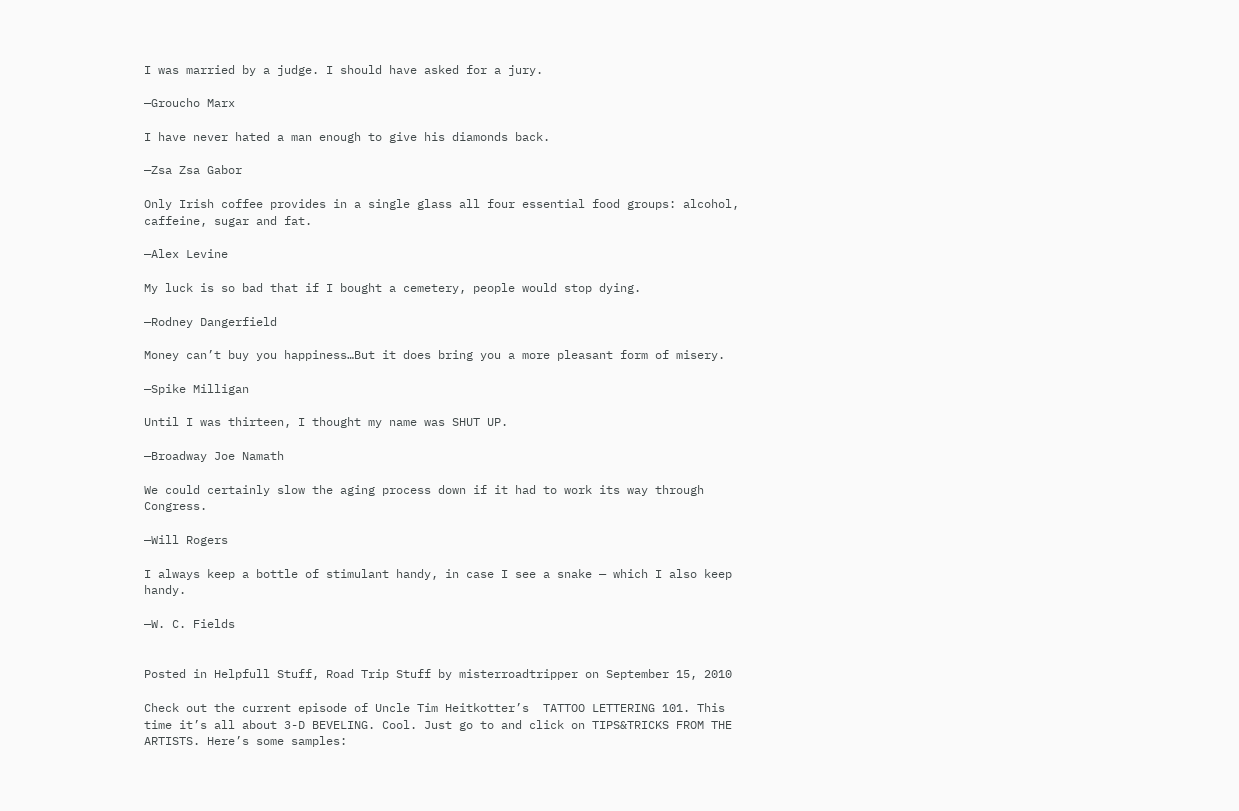I was married by a judge. I should have asked for a jury.

—Groucho Marx

I have never hated a man enough to give his diamonds back.

—Zsa Zsa Gabor

Only Irish coffee provides in a single glass all four essential food groups: alcohol, caffeine, sugar and fat.

—Alex Levine

My luck is so bad that if I bought a cemetery, people would stop dying.

—Rodney Dangerfield

Money can’t buy you happiness…But it does bring you a more pleasant form of misery.

—Spike Milligan

Until I was thirteen, I thought my name was SHUT UP.

—Broadway Joe Namath

We could certainly slow the aging process down if it had to work its way through Congress.

—Will Rogers

I always keep a bottle of stimulant handy, in case I see a snake — which I also keep handy.

—W. C. Fields


Posted in Helpfull Stuff, Road Trip Stuff by misterroadtripper on September 15, 2010

Check out the current episode of Uncle Tim Heitkotter’s  TATTOO LETTERING 101. This time it’s all about 3-D BEVELING. Cool. Just go to and click on TIPS&TRICKS FROM THE ARTISTS. Here’s some samples: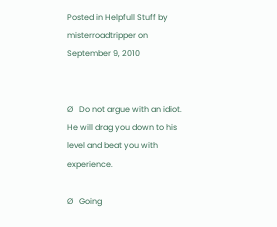Posted in Helpfull Stuff by misterroadtripper on September 9, 2010


Ø   Do not argue with an idiot. He will drag you down to his level and beat you with experience.

Ø   Going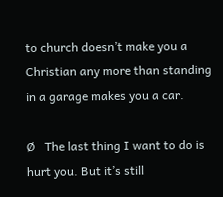to church doesn’t make you a Christian any more than standing in a garage makes you a car.

Ø   The last thing I want to do is hurt you. But it’s still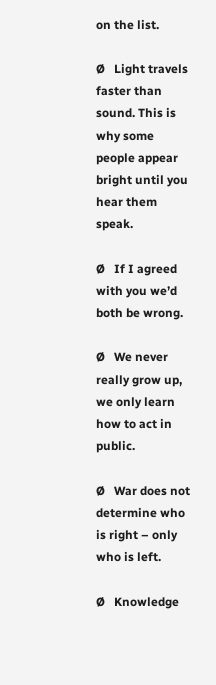on the list.

Ø   Light travels faster than sound. This is why some people appear bright until you hear them speak.

Ø   If I agreed with you we’d both be wrong.

Ø   We never really grow up, we only learn how to act in public.

Ø   War does not determine who is right – only who is left.

Ø   Knowledge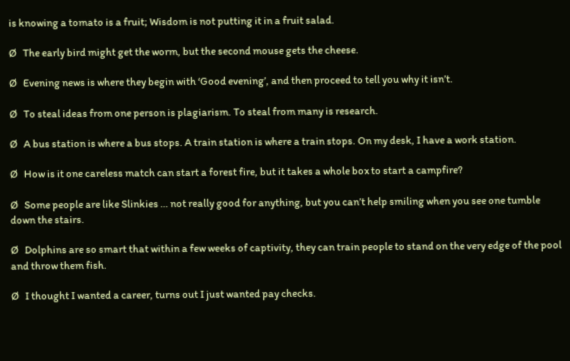is knowing a tomato is a fruit; Wisdom is not putting it in a fruit salad.

Ø   The early bird might get the worm, but the second mouse gets the cheese.

Ø   Evening news is where they begin with ‘Good evening’, and then proceed to tell you why it isn’t.

Ø   To steal ideas from one person is plagiarism. To steal from many is research.

Ø   A bus station is where a bus stops. A train station is where a train stops. On my desk, I have a work station.

Ø   How is it one careless match can start a forest fire, but it takes a whole box to start a campfire?

Ø   Some people are like Slinkies … not really good for anything, but you can’t help smiling when you see one tumble down the stairs.

Ø   Dolphins are so smart that within a few weeks of captivity, they can train people to stand on the very edge of the pool and throw them fish.

Ø   I thought I wanted a career, turns out I just wanted pay checks.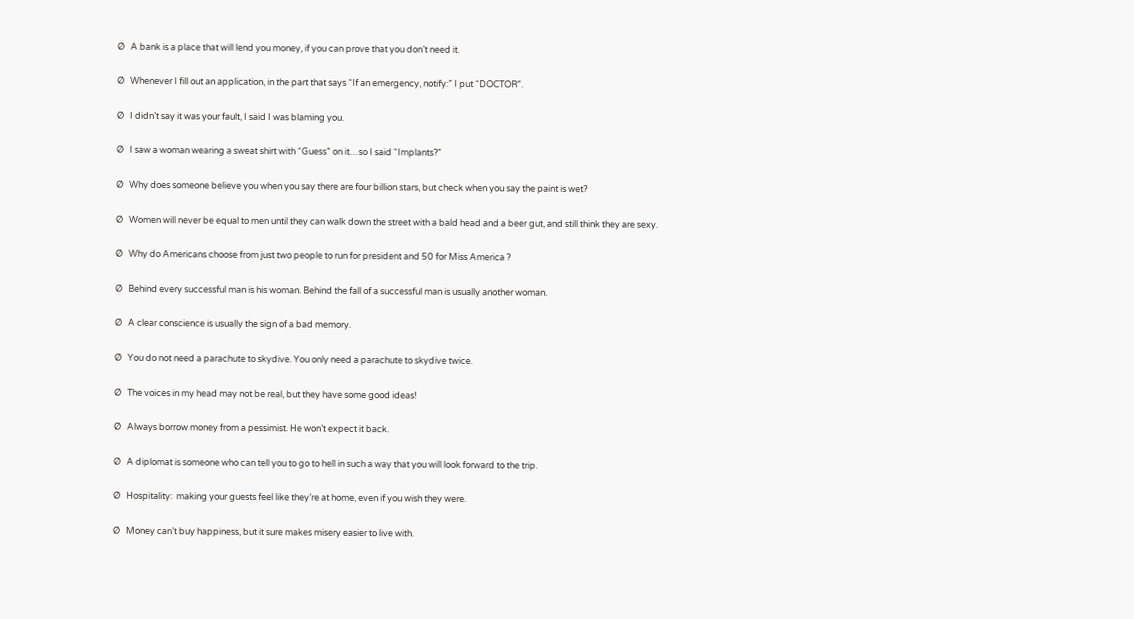Ø   A bank is a place that will lend you money, if you can prove that you don’t need it.

Ø   Whenever I fill out an application, in the part that says “If an emergency, notify:” I put “DOCTOR”.

Ø   I didn’t say it was your fault, I said I was blaming you.

Ø   I saw a woman wearing a sweat shirt with “Guess” on it…so I said “Implants?”

Ø   Why does someone believe you when you say there are four billion stars, but check when you say the paint is wet?

Ø   Women will never be equal to men until they can walk down the street with a bald head and a beer gut, and still think they are sexy.

Ø   Why do Americans choose from just two people to run for president and 50 for Miss America ?

Ø   Behind every successful man is his woman. Behind the fall of a successful man is usually another woman.

Ø   A clear conscience is usually the sign of a bad memory.

Ø   You do not need a parachute to skydive. You only need a parachute to skydive twice.

Ø   The voices in my head may not be real, but they have some good ideas!

Ø   Always borrow money from a pessimist. He won’t expect it back.

Ø   A diplomat is someone who can tell you to go to hell in such a way that you will look forward to the trip.

Ø   Hospitality:  making your guests feel like they’re at home, even if you wish they were.

Ø   Money can’t buy happiness, but it sure makes misery easier to live with.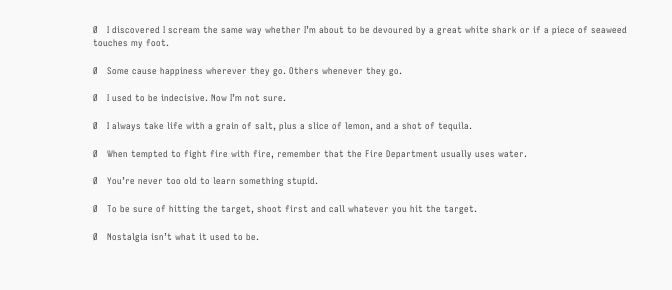Ø   I discovered I scream the same way whether I’m about to be devoured by a great white shark or if a piece of seaweed touches my foot.

Ø   Some cause happiness wherever they go. Others whenever they go.

Ø   I used to be indecisive. Now I’m not sure.

Ø   I always take life with a grain of salt, plus a slice of lemon, and a shot of tequila.

Ø   When tempted to fight fire with fire, remember that the Fire Department usually uses water.

Ø   You’re never too old to learn something stupid.

Ø   To be sure of hitting the target, shoot first and call whatever you hit the target.

Ø   Nostalgia isn’t what it used to be.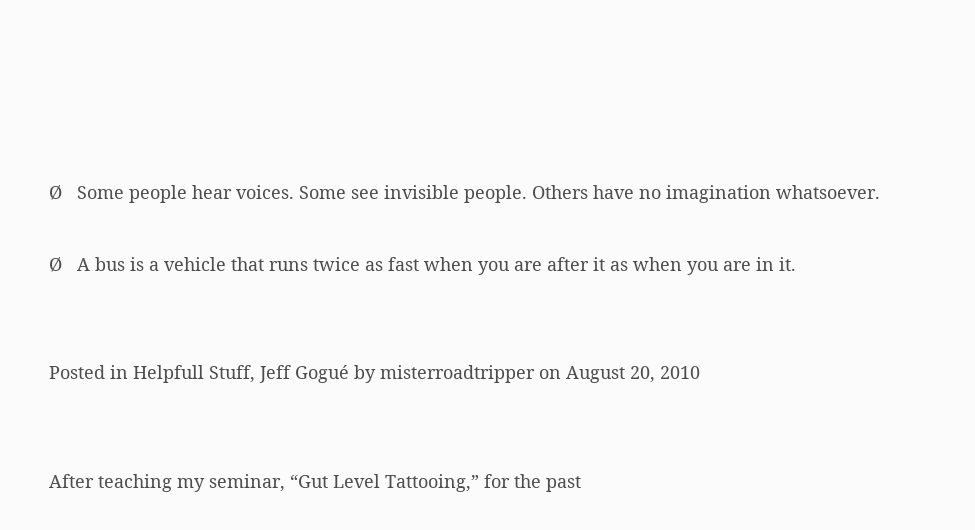Ø   Some people hear voices. Some see invisible people. Others have no imagination whatsoever.

Ø   A bus is a vehicle that runs twice as fast when you are after it as when you are in it.


Posted in Helpfull Stuff, Jeff Gogué by misterroadtripper on August 20, 2010


After teaching my seminar, “Gut Level Tattooing,” for the past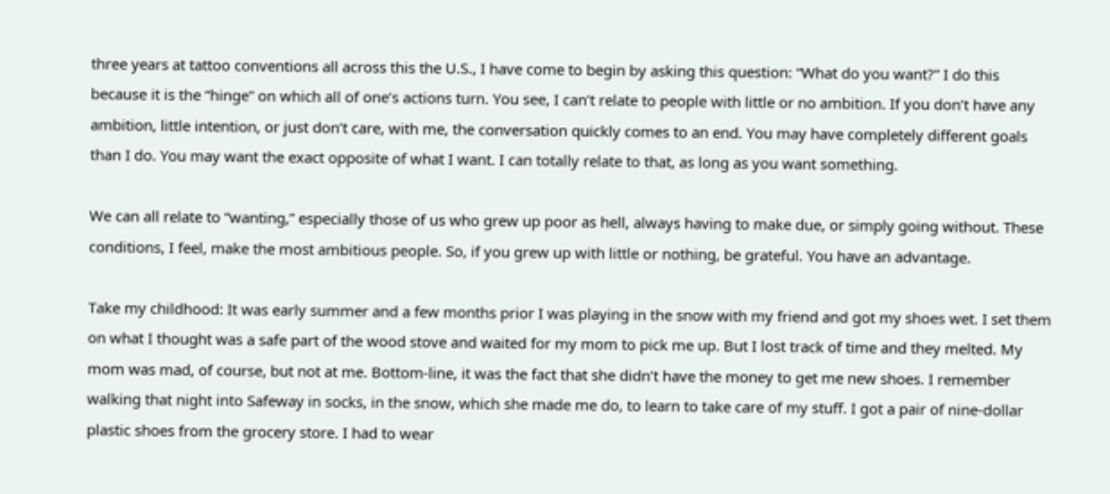three years at tattoo conventions all across this the U.S., I have come to begin by asking this question: “What do you want?” I do this because it is the “hinge” on which all of one’s actions turn. You see, I can’t relate to people with little or no ambition. If you don’t have any ambition, little intention, or just don’t care, with me, the conversation quickly comes to an end. You may have completely different goals than I do. You may want the exact opposite of what I want. I can totally relate to that, as long as you want something.

We can all relate to “wanting,” especially those of us who grew up poor as hell, always having to make due, or simply going without. These conditions, I feel, make the most ambitious people. So, if you grew up with little or nothing, be grateful. You have an advantage.

Take my childhood: It was early summer and a few months prior I was playing in the snow with my friend and got my shoes wet. I set them on what I thought was a safe part of the wood stove and waited for my mom to pick me up. But I lost track of time and they melted. My mom was mad, of course, but not at me. Bottom-line, it was the fact that she didn’t have the money to get me new shoes. I remember walking that night into Safeway in socks, in the snow, which she made me do, to learn to take care of my stuff. I got a pair of nine-dollar plastic shoes from the grocery store. I had to wear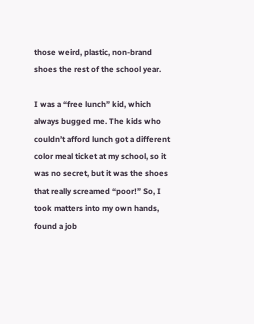those weird, plastic, non-brand shoes the rest of the school year.

I was a “free lunch” kid, which always bugged me. The kids who couldn’t afford lunch got a different color meal ticket at my school, so it was no secret, but it was the shoes that really screamed “poor!” So, I took matters into my own hands, found a job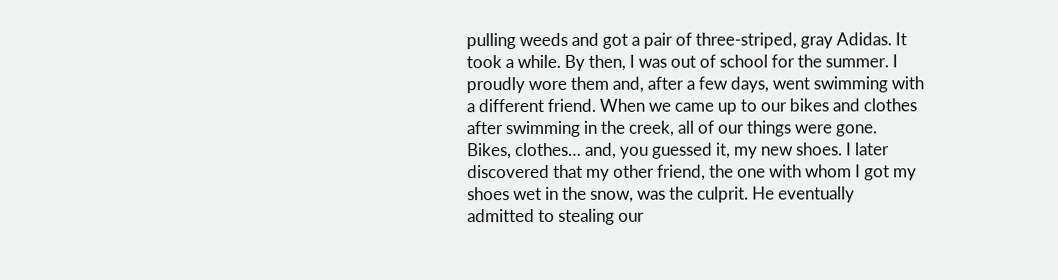pulling weeds and got a pair of three-striped, gray Adidas. It took a while. By then, I was out of school for the summer. I proudly wore them and, after a few days, went swimming with a different friend. When we came up to our bikes and clothes after swimming in the creek, all of our things were gone. Bikes, clothes… and, you guessed it, my new shoes. I later discovered that my other friend, the one with whom I got my shoes wet in the snow, was the culprit. He eventually admitted to stealing our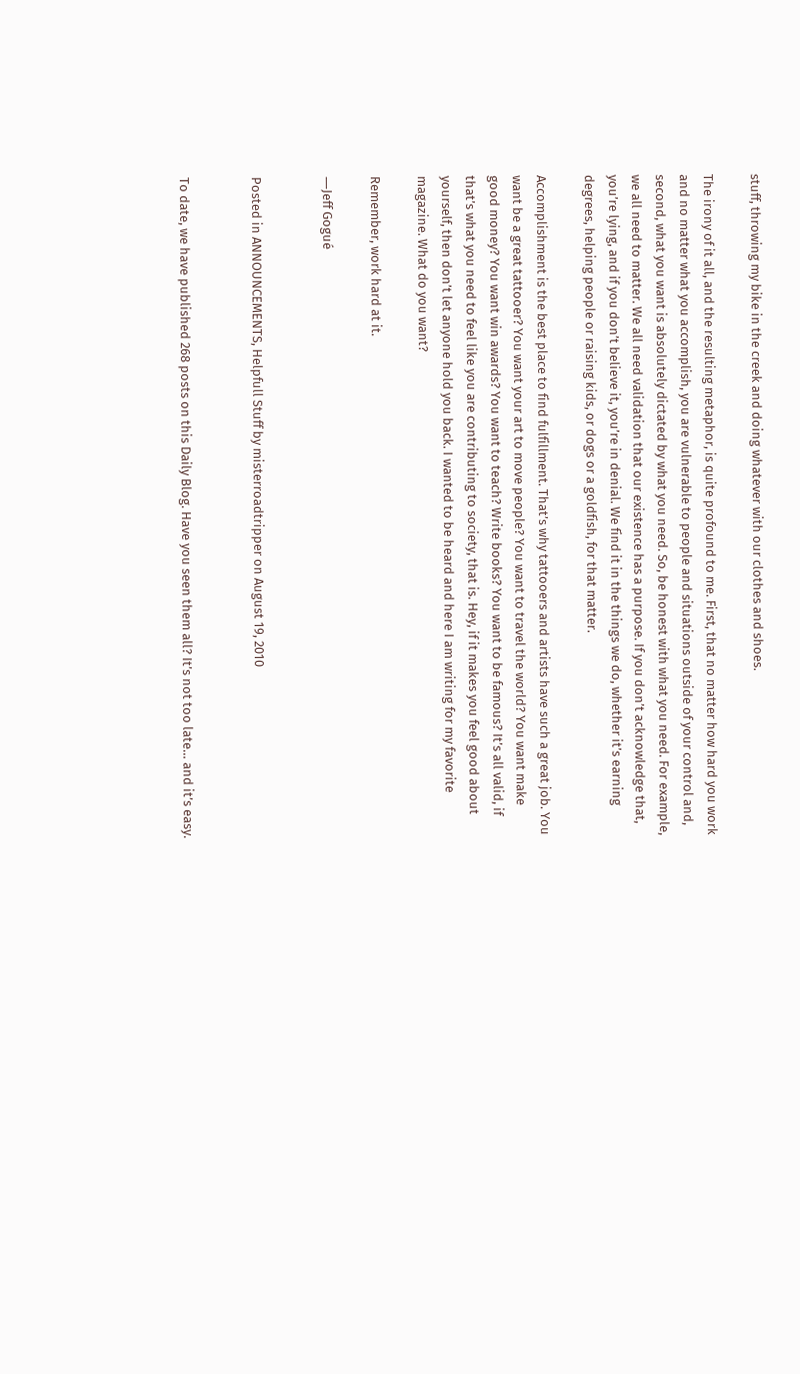stuff, throwing my bike in the creek and doing whatever with our clothes and shoes.

The irony of it all, and the resulting metaphor, is quite profound to me. First, that no matter how hard you work and no matter what you accomplish, you are vulnerable to people and situations outside of your control and, second, what you want is absolutely dictated by what you need. So, be honest with what you need. For example, we all need to matter. We all need validation that our existence has a purpose. If you don’t acknowledge that, you’re lying, and if you don’t believe it, you’re in denial. We find it in the things we do, whether it’s earning degrees, helping people or raising kids, or dogs or a goldfish, for that matter.

Accomplishment is the best place to find fulfillment. That’s why tattooers and artists have such a great job. You want be a great tattooer? You want your art to move people? You want to travel the world? You want make good money? You want win awards? You want to teach? Write books? You want to be famous? It’s all valid, if that’s what you need to feel like you are contributing to society, that is. Hey, if it makes you feel good about yourself, then don’t let anyone hold you back. I wanted to be heard and here I am writing for my favorite magazine. What do you want?

Remember, work hard at it.

―Jeff Gogué


Posted in ANNOUNCEMENTS, Helpfull Stuff by misterroadtripper on August 19, 2010


To date, we have published 268 posts on this Daily Blog. Have you seen them all? It’s not too late… and it’s easy.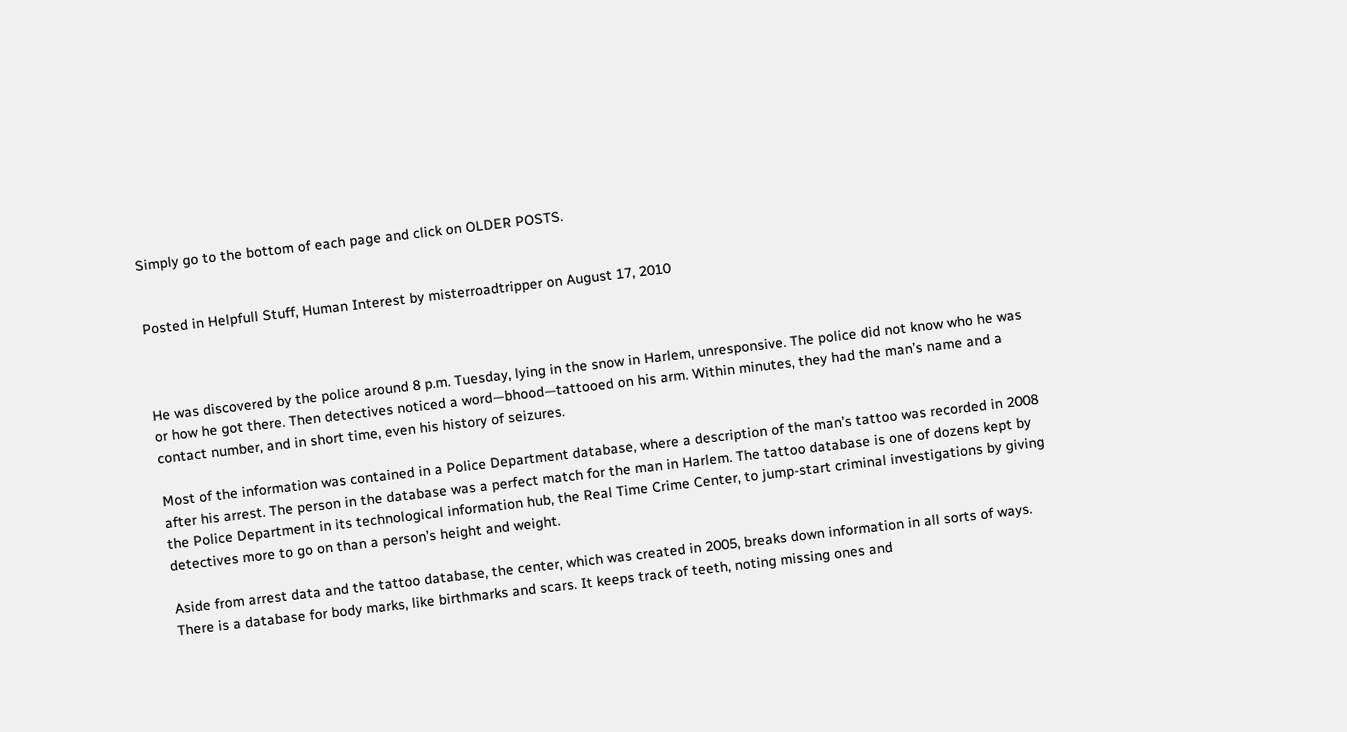Simply go to the bottom of each page and click on OLDER POSTS.


Posted in Helpfull Stuff, Human Interest by misterroadtripper on August 17, 2010



He was discovered by the police around 8 p.m. Tuesday, lying in the snow in Harlem, unresponsive. The police did not know who he was or how he got there. Then detectives noticed a word—bhood—tattooed on his arm. Within minutes, they had the man’s name and a contact number, and in short time, even his history of seizures.

Most of the information was contained in a Police Department database, where a description of the man’s tattoo was recorded in 2008 after his arrest. The person in the database was a perfect match for the man in Harlem. The tattoo database is one of dozens kept by the Police Department in its technological information hub, the Real Time Crime Center, to jump-start criminal investigations by giving detectives more to go on than a person’s height and weight.

Aside from arrest data and the tattoo database, the center, which was created in 2005, breaks down information in all sorts of ways. There is a database for body marks, like birthmarks and scars. It keeps track of teeth, noting missing ones and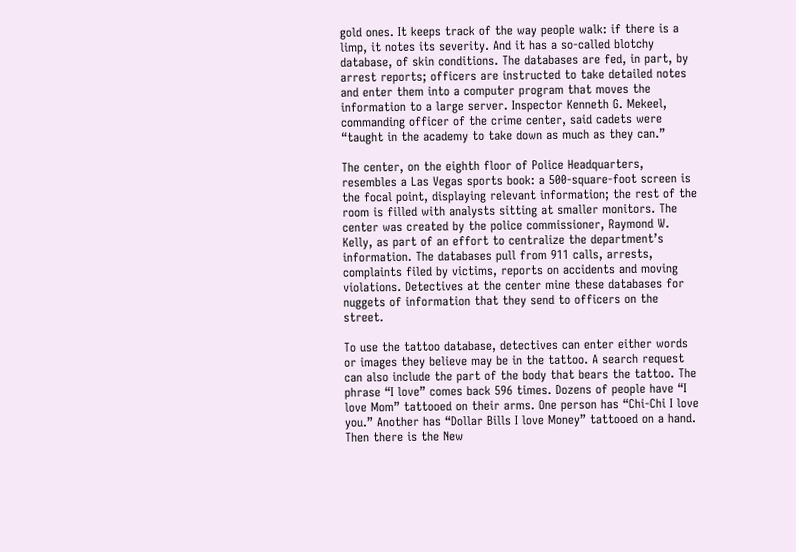gold ones. It keeps track of the way people walk: if there is a limp, it notes its severity. And it has a so-called blotchy database, of skin conditions. The databases are fed, in part, by arrest reports; officers are instructed to take detailed notes and enter them into a computer program that moves the information to a large server. Inspector Kenneth G. Mekeel, commanding officer of the crime center, said cadets were “taught in the academy to take down as much as they can.”

The center, on the eighth floor of Police Headquarters, resembles a Las Vegas sports book: a 500-square-foot screen is the focal point, displaying relevant information; the rest of the room is filled with analysts sitting at smaller monitors. The center was created by the police commissioner, Raymond W. Kelly, as part of an effort to centralize the department’s information. The databases pull from 911 calls, arrests, complaints filed by victims, reports on accidents and moving violations. Detectives at the center mine these databases for nuggets of information that they send to officers on the street.

To use the tattoo database, detectives can enter either words or images they believe may be in the tattoo. A search request can also include the part of the body that bears the tattoo. The phrase “I love” comes back 596 times. Dozens of people have “I love Mom” tattooed on their arms. One person has “Chi-Chi I love you.” Another has “Dollar Bills I love Money” tattooed on a hand. Then there is the New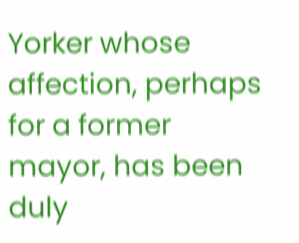Yorker whose affection, perhaps for a former mayor, has been duly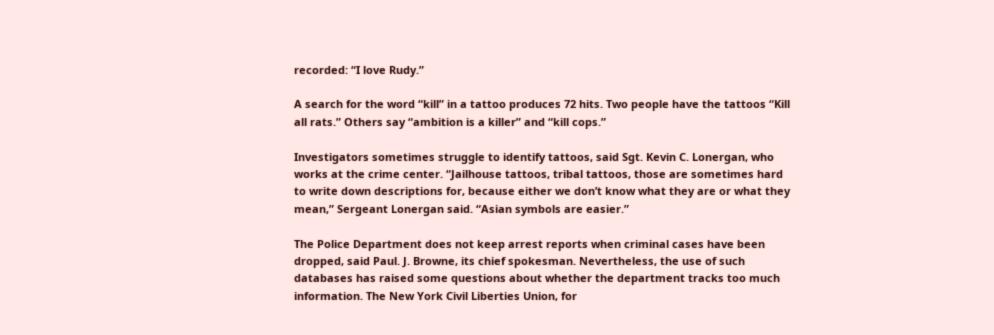recorded: “I love Rudy.”

A search for the word “kill” in a tattoo produces 72 hits. Two people have the tattoos “Kill all rats.” Others say “ambition is a killer” and “kill cops.”

Investigators sometimes struggle to identify tattoos, said Sgt. Kevin C. Lonergan, who works at the crime center. “Jailhouse tattoos, tribal tattoos, those are sometimes hard to write down descriptions for, because either we don’t know what they are or what they mean,” Sergeant Lonergan said. “Asian symbols are easier.”

The Police Department does not keep arrest reports when criminal cases have been dropped, said Paul. J. Browne, its chief spokesman. Nevertheless, the use of such databases has raised some questions about whether the department tracks too much information. The New York Civil Liberties Union, for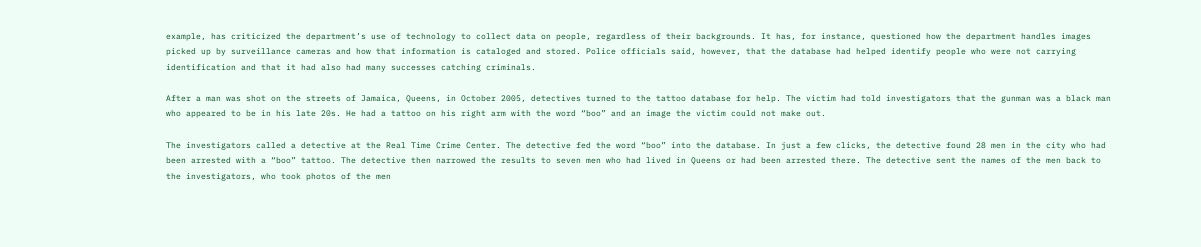example, has criticized the department’s use of technology to collect data on people, regardless of their backgrounds. It has, for instance, questioned how the department handles images picked up by surveillance cameras and how that information is cataloged and stored. Police officials said, however, that the database had helped identify people who were not carrying identification and that it had also had many successes catching criminals.

After a man was shot on the streets of Jamaica, Queens, in October 2005, detectives turned to the tattoo database for help. The victim had told investigators that the gunman was a black man who appeared to be in his late 20s. He had a tattoo on his right arm with the word “boo” and an image the victim could not make out.

The investigators called a detective at the Real Time Crime Center. The detective fed the word “boo” into the database. In just a few clicks, the detective found 28 men in the city who had been arrested with a “boo” tattoo. The detective then narrowed the results to seven men who had lived in Queens or had been arrested there. The detective sent the names of the men back to the investigators, who took photos of the men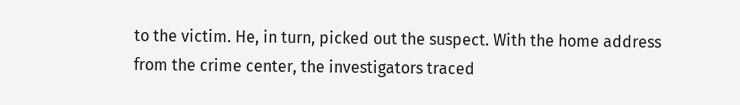to the victim. He, in turn, picked out the suspect. With the home address from the crime center, the investigators traced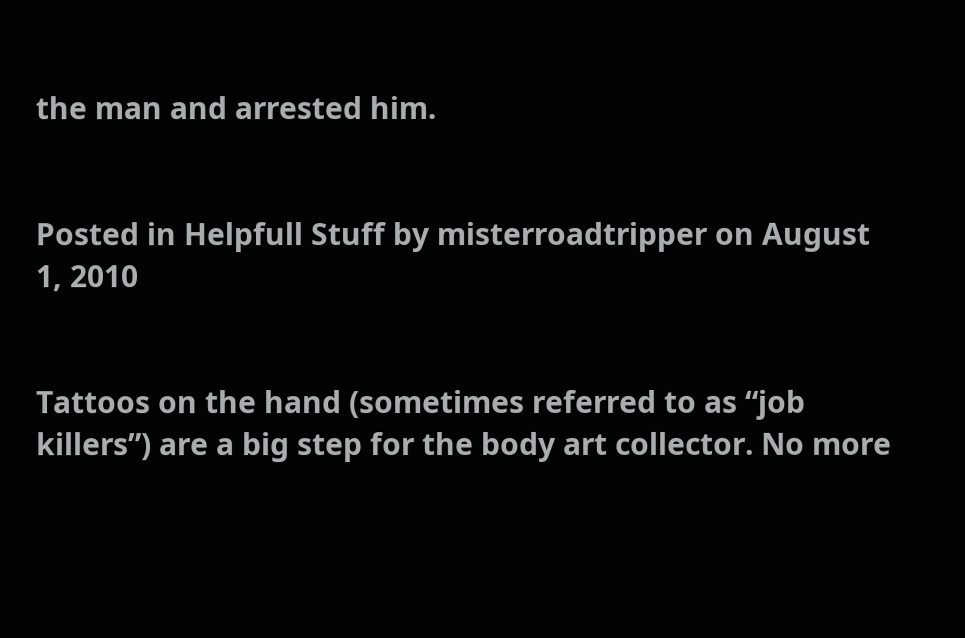the man and arrested him.


Posted in Helpfull Stuff by misterroadtripper on August 1, 2010


Tattoos on the hand (sometimes referred to as “job killers”) are a big step for the body art collector. No more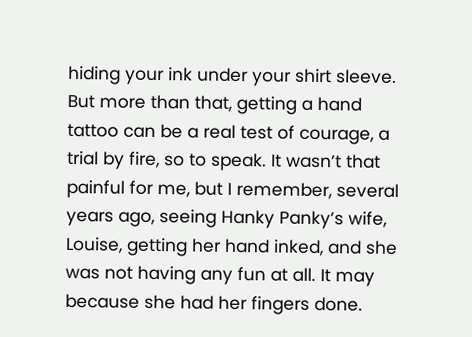hiding your ink under your shirt sleeve. But more than that, getting a hand tattoo can be a real test of courage, a trial by fire, so to speak. It wasn’t that painful for me, but I remember, several years ago, seeing Hanky Panky’s wife, Louise, getting her hand inked, and she was not having any fun at all. It may because she had her fingers done.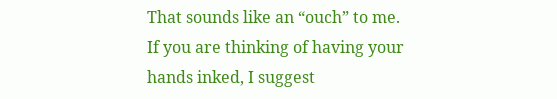That sounds like an “ouch” to me. If you are thinking of having your hands inked, I suggest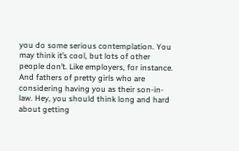you do some serious contemplation. You may think it’s cool, but lots of other people don’t. Like employers, for instance. And fathers of pretty girls who are considering having you as their son-in-law. Hey, you should think long and hard about getting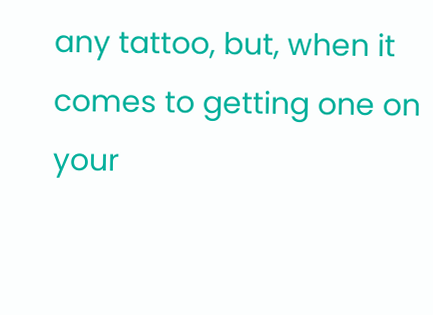any tattoo, but, when it comes to getting one on your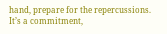hand, prepare for the repercussions. It’s a commitment,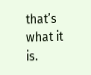that’s what it is.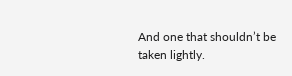And one that shouldn’t be taken lightly.